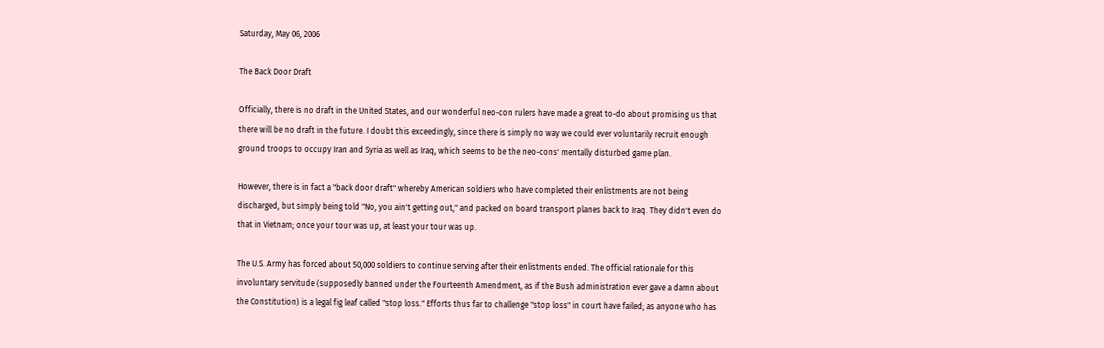Saturday, May 06, 2006

The Back Door Draft

Officially, there is no draft in the United States, and our wonderful neo-con rulers have made a great to-do about promising us that there will be no draft in the future. I doubt this exceedingly, since there is simply no way we could ever voluntarily recruit enough ground troops to occupy Iran and Syria as well as Iraq, which seems to be the neo-cons' mentally disturbed game plan.

However, there is in fact a "back door draft" whereby American soldiers who have completed their enlistments are not being discharged, but simply being told "No, you ain't getting out," and packed on board transport planes back to Iraq. They didn't even do that in Vietnam; once your tour was up, at least your tour was up.

The U.S. Army has forced about 50,000 soldiers to continue serving after their enlistments ended. The official rationale for this involuntary servitude (supposedly banned under the Fourteenth Amendment, as if the Bush administration ever gave a damn about the Constitution) is a legal fig leaf called "stop loss." Efforts thus far to challenge "stop loss" in court have failed; as anyone who has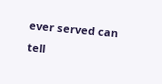ever served can tell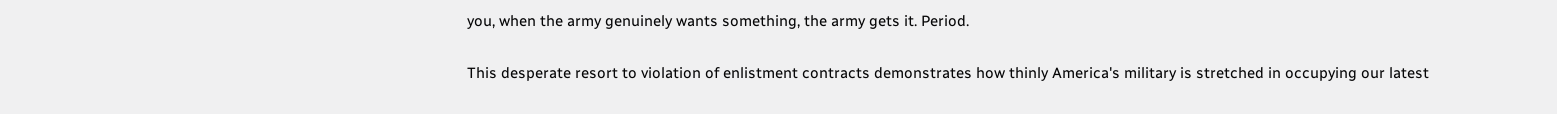you, when the army genuinely wants something, the army gets it. Period.

This desperate resort to violation of enlistment contracts demonstrates how thinly America's military is stretched in occupying our latest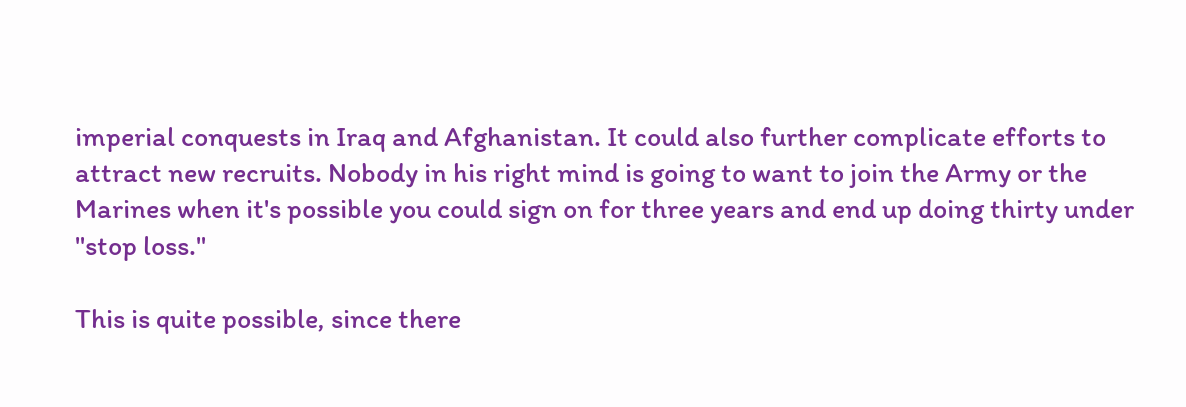imperial conquests in Iraq and Afghanistan. It could also further complicate efforts to attract new recruits. Nobody in his right mind is going to want to join the Army or the Marines when it's possible you could sign on for three years and end up doing thirty under "stop loss."

This is quite possible, since there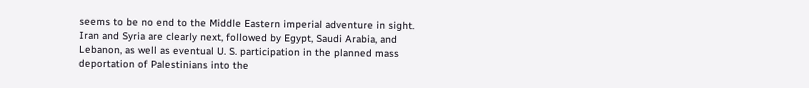seems to be no end to the Middle Eastern imperial adventure in sight. Iran and Syria are clearly next, followed by Egypt, Saudi Arabia, and Lebanon, as well as eventual U. S. participation in the planned mass deportation of Palestinians into the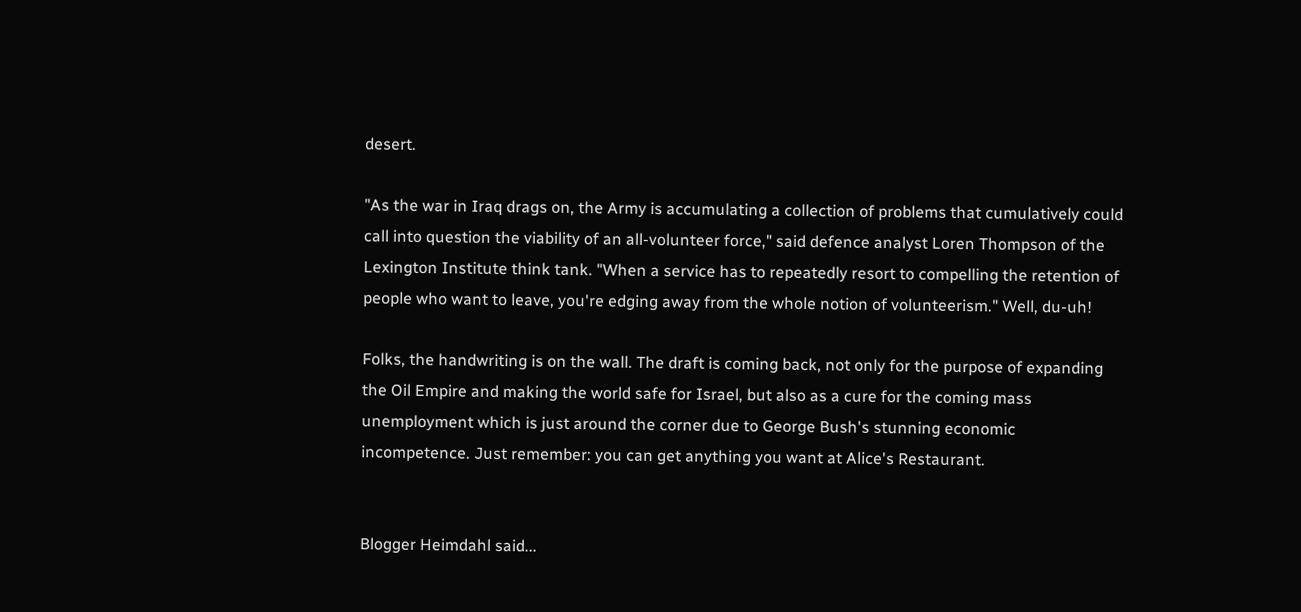desert.

"As the war in Iraq drags on, the Army is accumulating a collection of problems that cumulatively could call into question the viability of an all-volunteer force," said defence analyst Loren Thompson of the Lexington Institute think tank. "When a service has to repeatedly resort to compelling the retention of people who want to leave, you're edging away from the whole notion of volunteerism." Well, du-uh!

Folks, the handwriting is on the wall. The draft is coming back, not only for the purpose of expanding the Oil Empire and making the world safe for Israel, but also as a cure for the coming mass unemployment which is just around the corner due to George Bush's stunning economic incompetence. Just remember: you can get anything you want at Alice's Restaurant.


Blogger Heimdahl said...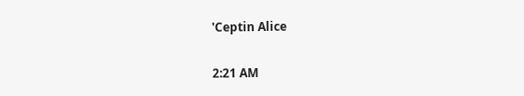'Ceptin Alice

2:21 AM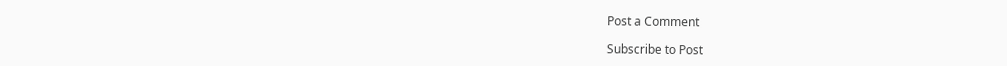Post a Comment

Subscribe to Post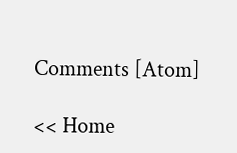Comments [Atom]

<< Home